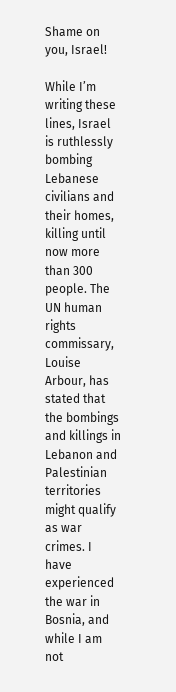Shame on you, Israel!

While I’m writing these lines, Israel is ruthlessly bombing Lebanese civilians and their homes, killing until now more than 300 people. The UN human rights commissary, Louise Arbour, has stated that the bombings and killings in Lebanon and Palestinian territories might qualify as war crimes. I have experienced the war in Bosnia, and while I am not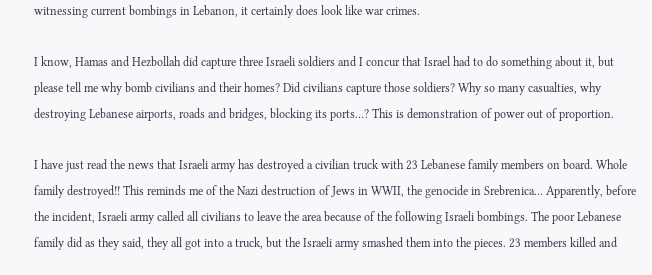witnessing current bombings in Lebanon, it certainly does look like war crimes.

I know, Hamas and Hezbollah did capture three Israeli soldiers and I concur that Israel had to do something about it, but please tell me why bomb civilians and their homes? Did civilians capture those soldiers? Why so many casualties, why destroying Lebanese airports, roads and bridges, blocking its ports…? This is demonstration of power out of proportion.

I have just read the news that Israeli army has destroyed a civilian truck with 23 Lebanese family members on board. Whole family destroyed!! This reminds me of the Nazi destruction of Jews in WWII, the genocide in Srebrenica… Apparently, before the incident, Israeli army called all civilians to leave the area because of the following Israeli bombings. The poor Lebanese family did as they said, they all got into a truck, but the Israeli army smashed them into the pieces. 23 members killed and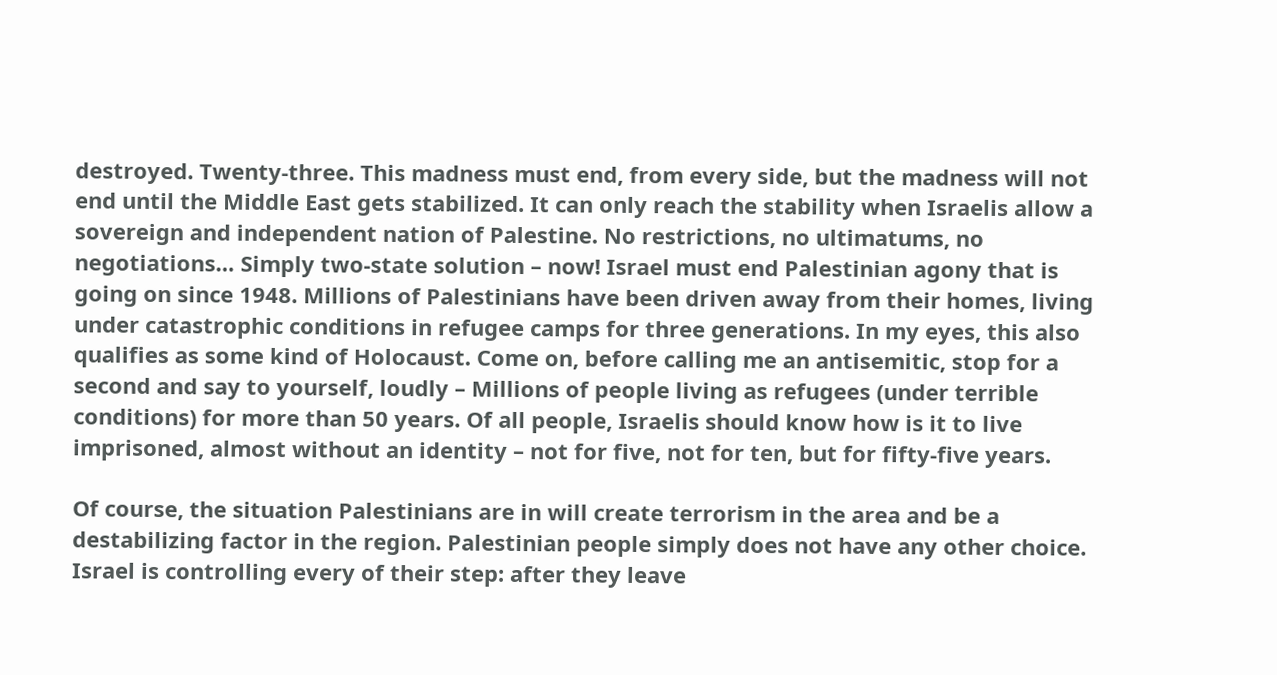destroyed. Twenty-three. This madness must end, from every side, but the madness will not end until the Middle East gets stabilized. It can only reach the stability when Israelis allow a sovereign and independent nation of Palestine. No restrictions, no ultimatums, no negotiations… Simply two-state solution – now! Israel must end Palestinian agony that is going on since 1948. Millions of Palestinians have been driven away from their homes, living under catastrophic conditions in refugee camps for three generations. In my eyes, this also qualifies as some kind of Holocaust. Come on, before calling me an antisemitic, stop for a second and say to yourself, loudly – Millions of people living as refugees (under terrible conditions) for more than 50 years. Of all people, Israelis should know how is it to live imprisoned, almost without an identity – not for five, not for ten, but for fifty-five years.

Of course, the situation Palestinians are in will create terrorism in the area and be a destabilizing factor in the region. Palestinian people simply does not have any other choice. Israel is controlling every of their step: after they leave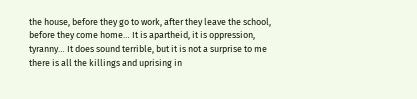the house, before they go to work, after they leave the school, before they come home… It is apartheid, it is oppression, tyranny… It does sound terrible, but it is not a surprise to me there is all the killings and uprising in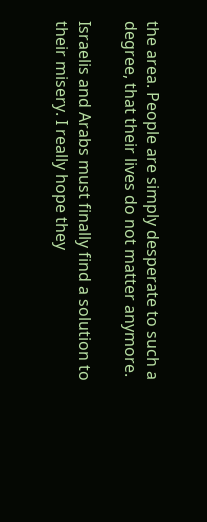the area. People are simply desperate to such a degree, that their lives do not matter anymore.

Israelis and Arabs must finally find a solution to their misery. I really hope they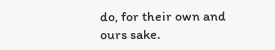do, for their own and ours sake.